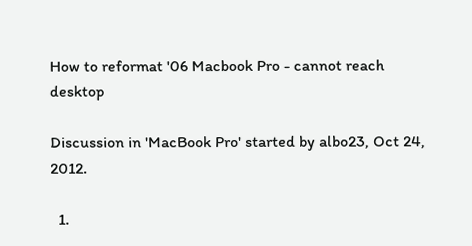How to reformat '06 Macbook Pro - cannot reach desktop

Discussion in 'MacBook Pro' started by albo23, Oct 24, 2012.

  1.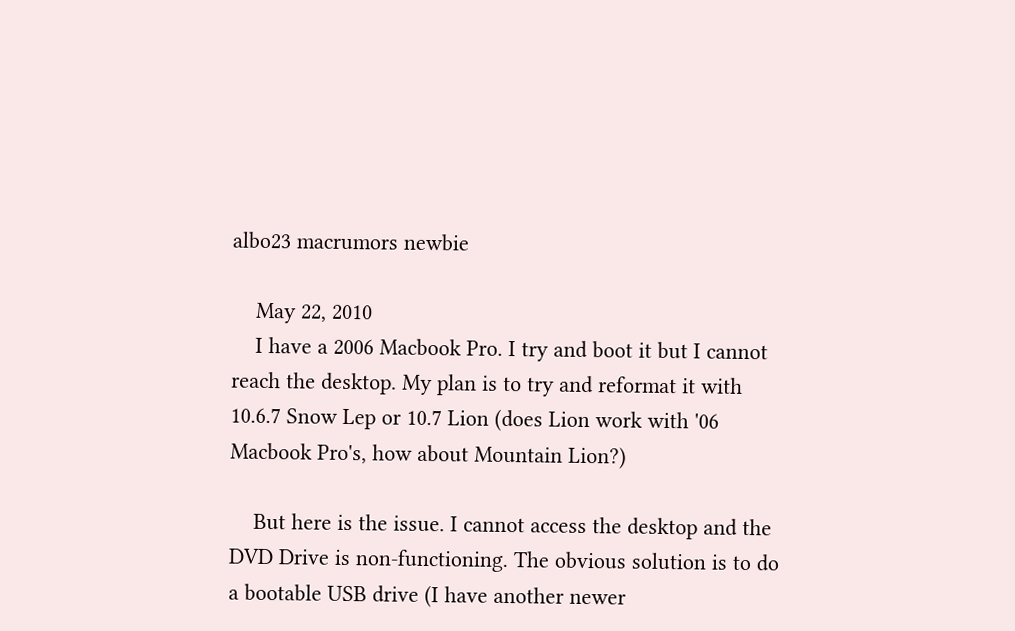albo23 macrumors newbie

    May 22, 2010
    I have a 2006 Macbook Pro. I try and boot it but I cannot reach the desktop. My plan is to try and reformat it with 10.6.7 Snow Lep or 10.7 Lion (does Lion work with '06 Macbook Pro's, how about Mountain Lion?)

    But here is the issue. I cannot access the desktop and the DVD Drive is non-functioning. The obvious solution is to do a bootable USB drive (I have another newer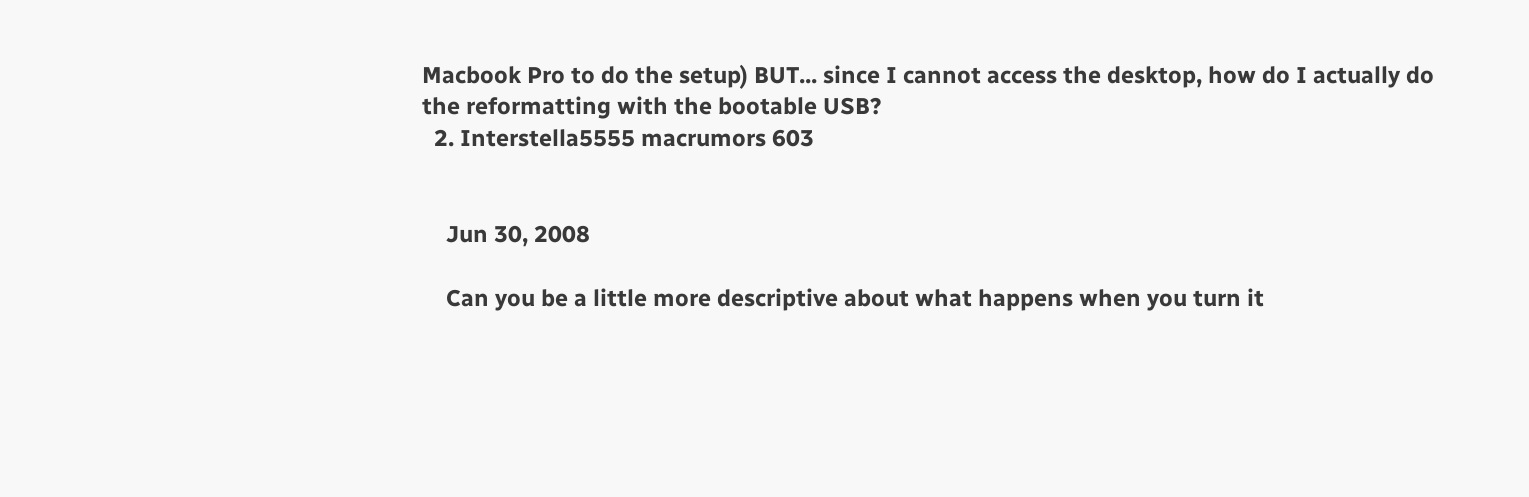Macbook Pro to do the setup) BUT... since I cannot access the desktop, how do I actually do the reformatting with the bootable USB?
  2. Interstella5555 macrumors 603


    Jun 30, 2008

    Can you be a little more descriptive about what happens when you turn it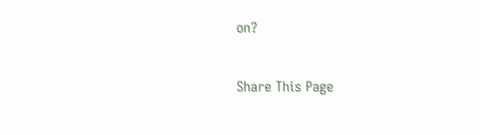on?

Share This Page